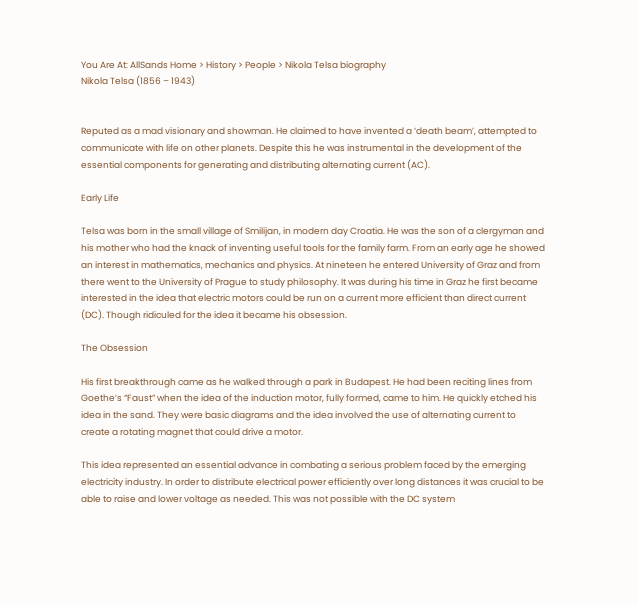You Are At: AllSands Home > History > People > Nikola Telsa biography
Nikola Telsa (1856 – 1943)


Reputed as a mad visionary and showman. He claimed to have invented a ‘death beam’, attempted to communicate with life on other planets. Despite this he was instrumental in the development of the essential components for generating and distributing alternating current (AC).

Early Life

Telsa was born in the small village of Smilijan, in modern day Croatia. He was the son of a clergyman and his mother who had the knack of inventing useful tools for the family farm. From an early age he showed an interest in mathematics, mechanics and physics. At nineteen he entered University of Graz and from there went to the University of Prague to study philosophy. It was during his time in Graz he first became interested in the idea that electric motors could be run on a current more efficient than direct current (DC). Though ridiculed for the idea it became his obsession.

The Obsession

His first breakthrough came as he walked through a park in Budapest. He had been reciting lines from Goethe’s “Faust” when the idea of the induction motor, fully formed, came to him. He quickly etched his idea in the sand. They were basic diagrams and the idea involved the use of alternating current to create a rotating magnet that could drive a motor.

This idea represented an essential advance in combating a serious problem faced by the emerging electricity industry. In order to distribute electrical power efficiently over long distances it was crucial to be able to raise and lower voltage as needed. This was not possible with the DC system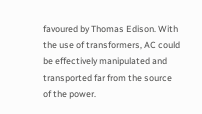favoured by Thomas Edison. With the use of transformers, AC could be effectively manipulated and transported far from the source of the power.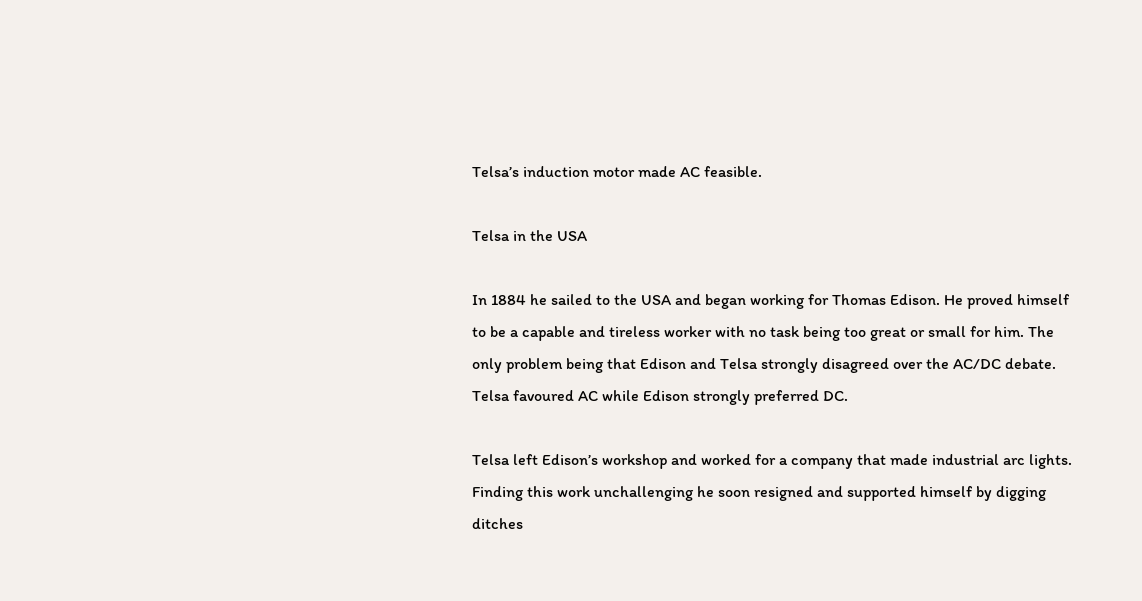Telsa’s induction motor made AC feasible.

Telsa in the USA

In 1884 he sailed to the USA and began working for Thomas Edison. He proved himself to be a capable and tireless worker with no task being too great or small for him. The only problem being that Edison and Telsa strongly disagreed over the AC/DC debate. Telsa favoured AC while Edison strongly preferred DC.

Telsa left Edison’s workshop and worked for a company that made industrial arc lights. Finding this work unchallenging he soon resigned and supported himself by digging ditches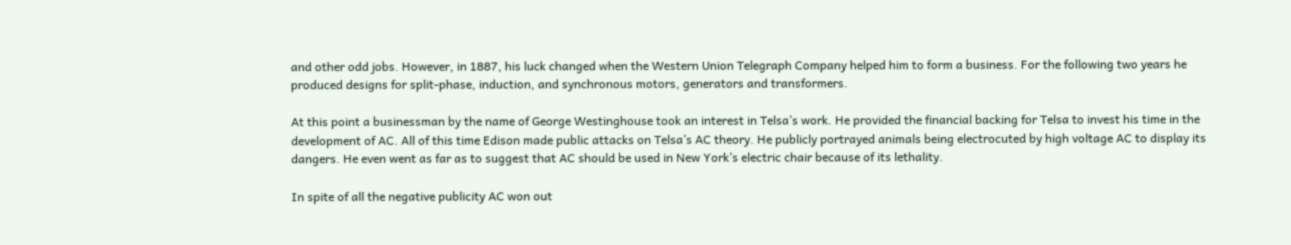and other odd jobs. However, in 1887, his luck changed when the Western Union Telegraph Company helped him to form a business. For the following two years he produced designs for split-phase, induction, and synchronous motors, generators and transformers.

At this point a businessman by the name of George Westinghouse took an interest in Telsa’s work. He provided the financial backing for Telsa to invest his time in the development of AC. All of this time Edison made public attacks on Telsa’s AC theory. He publicly portrayed animals being electrocuted by high voltage AC to display its dangers. He even went as far as to suggest that AC should be used in New York’s electric chair because of its lethality.

In spite of all the negative publicity AC won out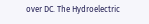over DC. The Hydroelectric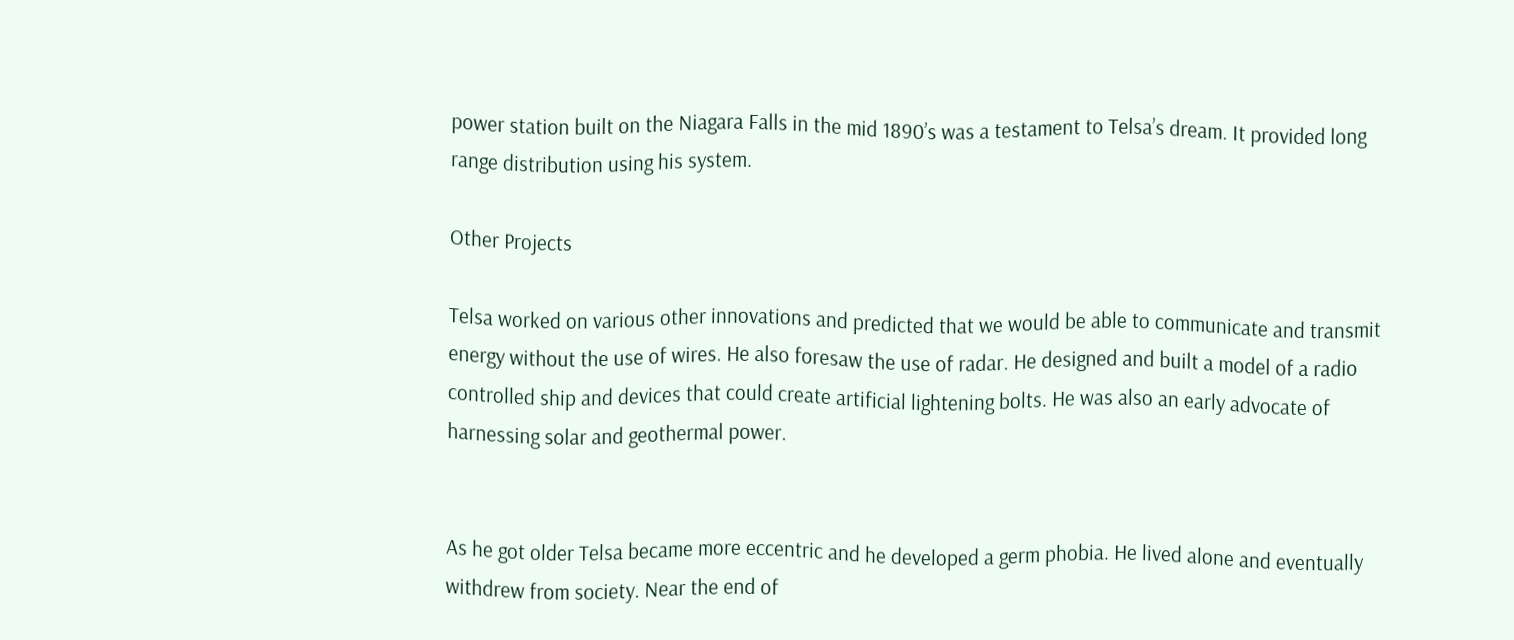power station built on the Niagara Falls in the mid 1890’s was a testament to Telsa’s dream. It provided long range distribution using his system.

Other Projects

Telsa worked on various other innovations and predicted that we would be able to communicate and transmit energy without the use of wires. He also foresaw the use of radar. He designed and built a model of a radio controlled ship and devices that could create artificial lightening bolts. He was also an early advocate of harnessing solar and geothermal power.


As he got older Telsa became more eccentric and he developed a germ phobia. He lived alone and eventually withdrew from society. Near the end of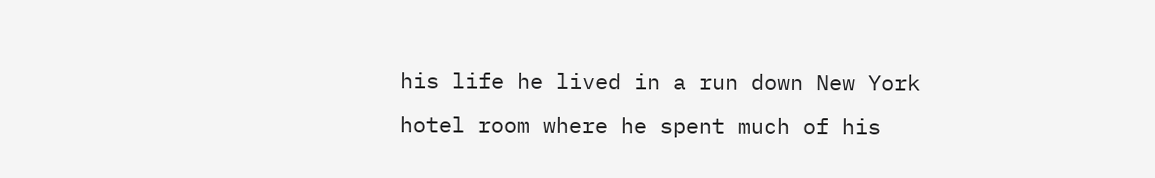his life he lived in a run down New York hotel room where he spent much of his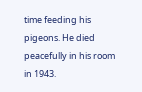time feeding his pigeons. He died peacefully in his room in 1943.